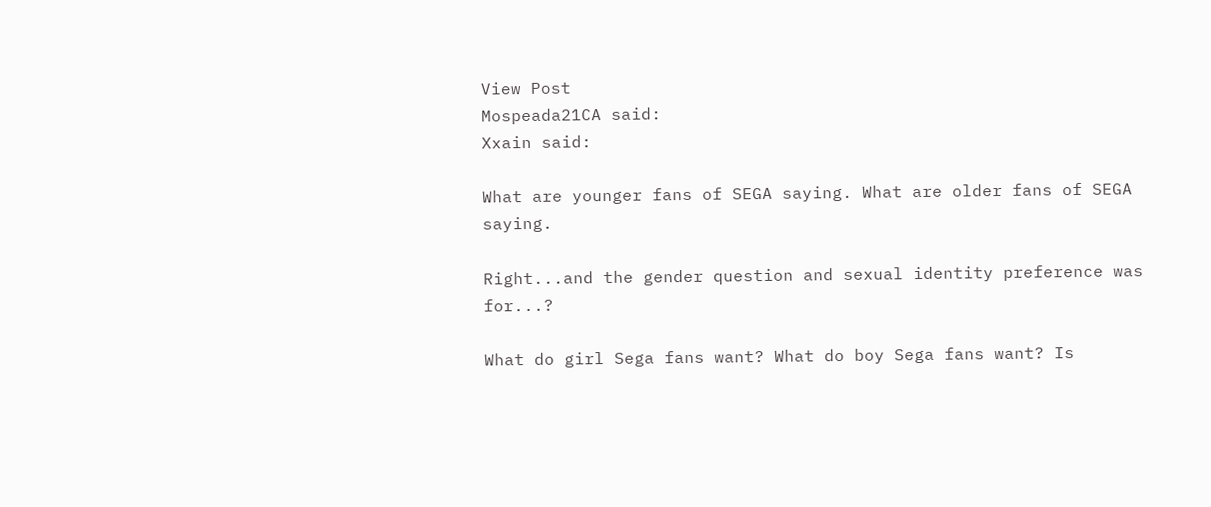View Post
Mospeada21CA said:
Xxain said:

What are younger fans of SEGA saying. What are older fans of SEGA saying.

Right...and the gender question and sexual identity preference was for...?

What do girl Sega fans want? What do boy Sega fans want? Is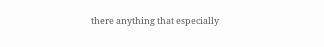there anything that especially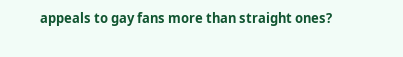appeals to gay fans more than straight ones?